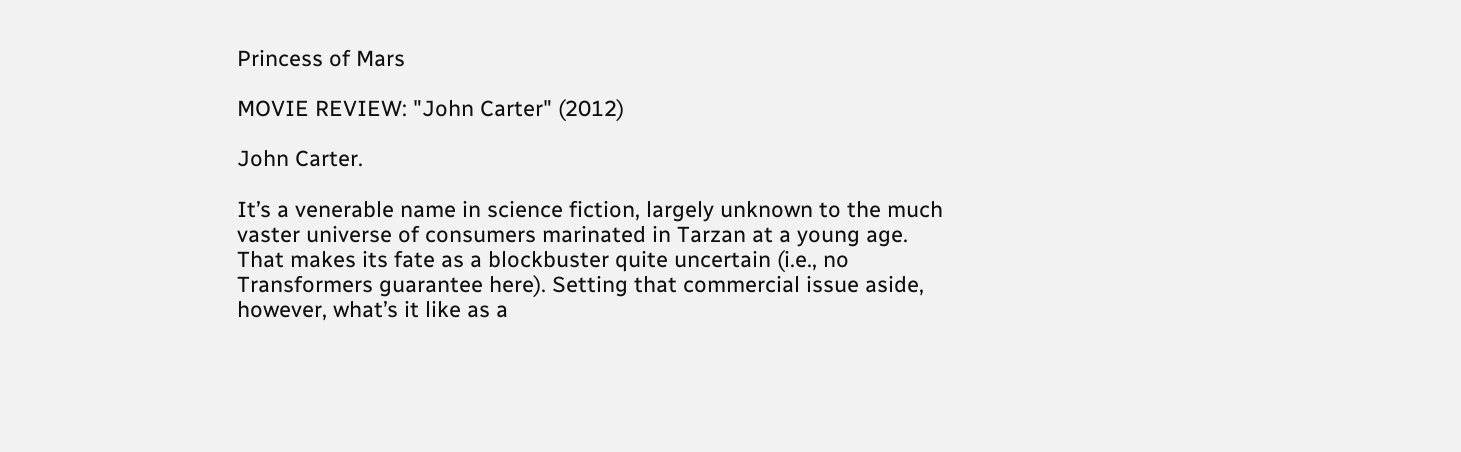Princess of Mars

MOVIE REVIEW: "John Carter" (2012)

John Carter.

It’s a venerable name in science fiction, largely unknown to the much vaster universe of consumers marinated in Tarzan at a young age. That makes its fate as a blockbuster quite uncertain (i.e., no Transformers guarantee here). Setting that commercial issue aside, however, what’s it like as a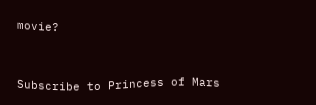movie?


Subscribe to Princess of Mars